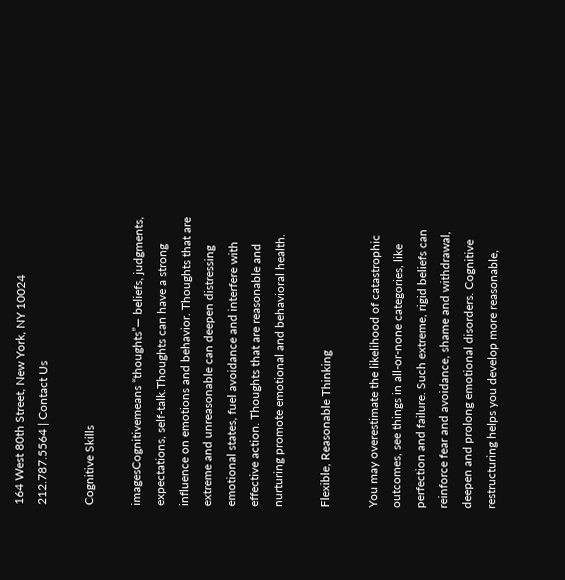164 West 80th Street, New York, NY 10024 212.787.5564 | Contact Us

Cognitive Skills

imagesCognitivemeans “thoughts”— beliefs, judgments, expectations, self-talk.Thoughts can have a strong influence on emotions and behavior. Thoughts that are extreme and unreasonable can deepen distressing emotional states, fuel avoidance and interfere with effective action. Thoughts that are reasonable and nurturing promote emotional and behavioral health.

Flexible, Reasonable Thinking

You may overestimate the likelihood of catastrophic outcomes, see things in all-or-none categories, like perfection and failure. Such extreme, rigid beliefs can reinforce fear and avoidance, shame and withdrawal, deepen and prolong emotional disorders. Cognitive restructuring helps you develop more reasonable,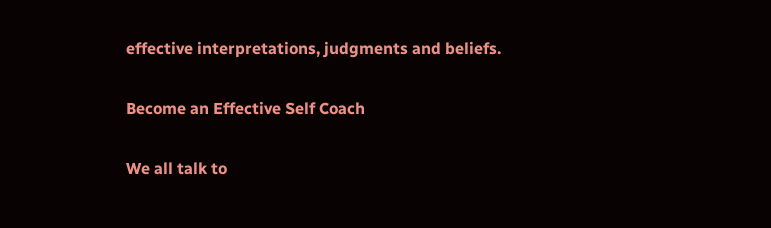effective interpretations, judgments and beliefs.

Become an Effective Self Coach

We all talk to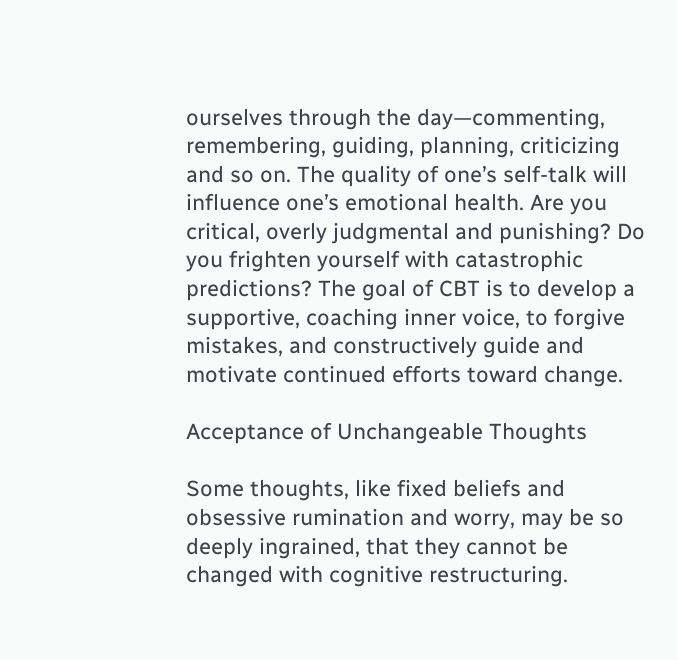ourselves through the day—commenting, remembering, guiding, planning, criticizing and so on. The quality of one’s self-talk will influence one’s emotional health. Are you critical, overly judgmental and punishing? Do you frighten yourself with catastrophic predictions? The goal of CBT is to develop a supportive, coaching inner voice, to forgive mistakes, and constructively guide and motivate continued efforts toward change.

Acceptance of Unchangeable Thoughts

Some thoughts, like fixed beliefs and obsessive rumination and worry, may be so deeply ingrained, that they cannot be changed with cognitive restructuring.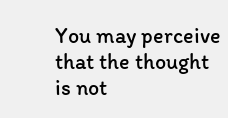You may perceive that the thought is not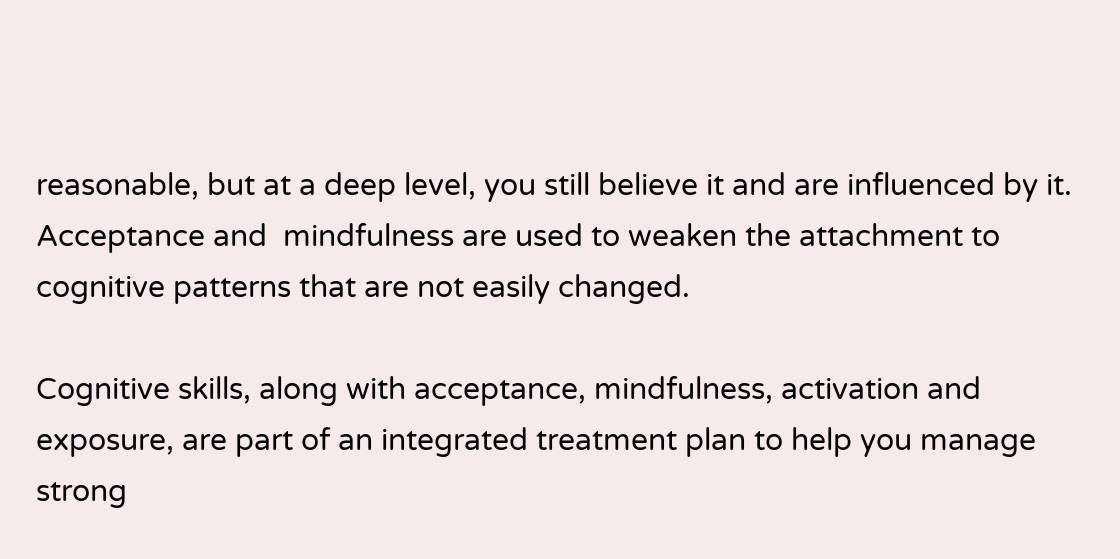reasonable, but at a deep level, you still believe it and are influenced by it. Acceptance and  mindfulness are used to weaken the attachment to cognitive patterns that are not easily changed.

Cognitive skills, along with acceptance, mindfulness, activation and exposure, are part of an integrated treatment plan to help you manage strong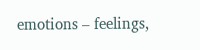emotions – feelings,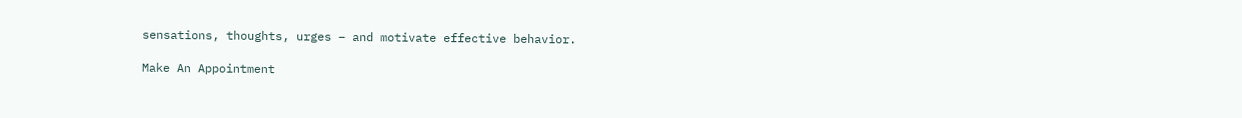sensations, thoughts, urges – and motivate effective behavior.

Make An Appointment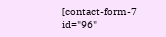[contact-form-7 id="96"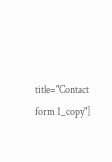title="Contact form 1_copy"]